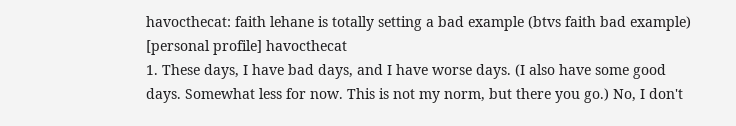havocthecat: faith lehane is totally setting a bad example (btvs faith bad example)
[personal profile] havocthecat
1. These days, I have bad days, and I have worse days. (I also have some good days. Somewhat less for now. This is not my norm, but there you go.) No, I don't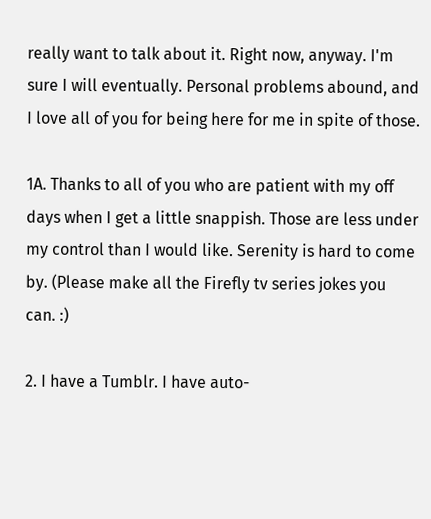really want to talk about it. Right now, anyway. I'm sure I will eventually. Personal problems abound, and I love all of you for being here for me in spite of those.

1A. Thanks to all of you who are patient with my off days when I get a little snappish. Those are less under my control than I would like. Serenity is hard to come by. (Please make all the Firefly tv series jokes you can. :)

2. I have a Tumblr. I have auto-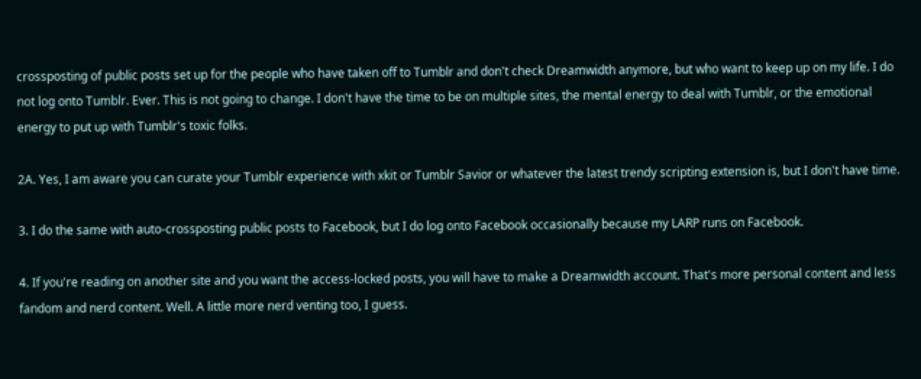crossposting of public posts set up for the people who have taken off to Tumblr and don't check Dreamwidth anymore, but who want to keep up on my life. I do not log onto Tumblr. Ever. This is not going to change. I don't have the time to be on multiple sites, the mental energy to deal with Tumblr, or the emotional energy to put up with Tumblr's toxic folks.

2A. Yes, I am aware you can curate your Tumblr experience with xkit or Tumblr Savior or whatever the latest trendy scripting extension is, but I don't have time.

3. I do the same with auto-crossposting public posts to Facebook, but I do log onto Facebook occasionally because my LARP runs on Facebook.

4. If you're reading on another site and you want the access-locked posts, you will have to make a Dreamwidth account. That's more personal content and less fandom and nerd content. Well. A little more nerd venting too, I guess.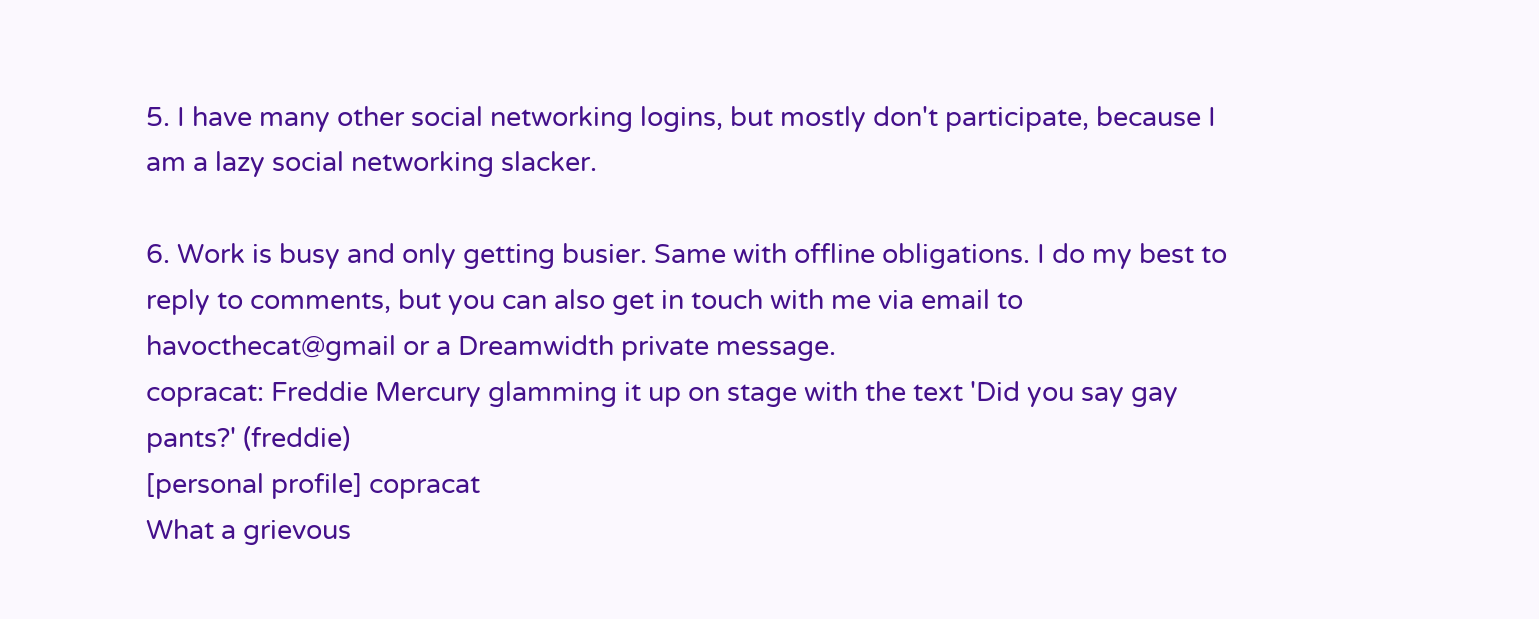5. I have many other social networking logins, but mostly don't participate, because I am a lazy social networking slacker.

6. Work is busy and only getting busier. Same with offline obligations. I do my best to reply to comments, but you can also get in touch with me via email to havocthecat@gmail or a Dreamwidth private message.
copracat: Freddie Mercury glamming it up on stage with the text 'Did you say gay pants?' (freddie)
[personal profile] copracat
What a grievous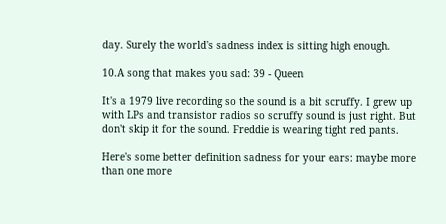day. Surely the world's sadness index is sitting high enough.

10.A song that makes you sad: 39 - Queen

It's a 1979 live recording so the sound is a bit scruffy. I grew up with LPs and transistor radios so scruffy sound is just right. But don't skip it for the sound. Freddie is wearing tight red pants.

Here's some better definition sadness for your ears: maybe more than one more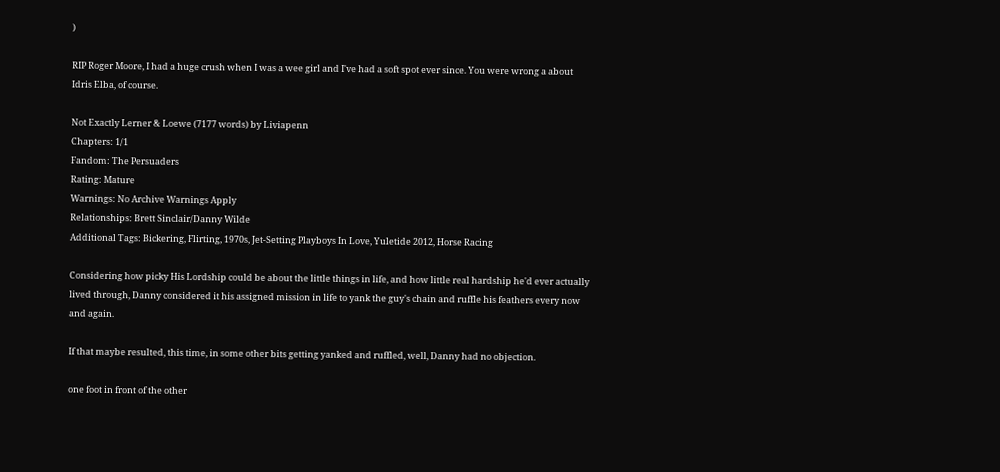)

RIP Roger Moore, I had a huge crush when I was a wee girl and I've had a soft spot ever since. You were wrong a about Idris Elba, of course.

Not Exactly Lerner & Loewe (7177 words) by Liviapenn
Chapters: 1/1
Fandom: The Persuaders
Rating: Mature
Warnings: No Archive Warnings Apply
Relationships: Brett Sinclair/Danny Wilde
Additional Tags: Bickering, Flirting, 1970s, Jet-Setting Playboys In Love, Yuletide 2012, Horse Racing

Considering how picky His Lordship could be about the little things in life, and how little real hardship he'd ever actually lived through, Danny considered it his assigned mission in life to yank the guy's chain and ruffle his feathers every now and again.

If that maybe resulted, this time, in some other bits getting yanked and ruffled, well, Danny had no objection.

one foot in front of the other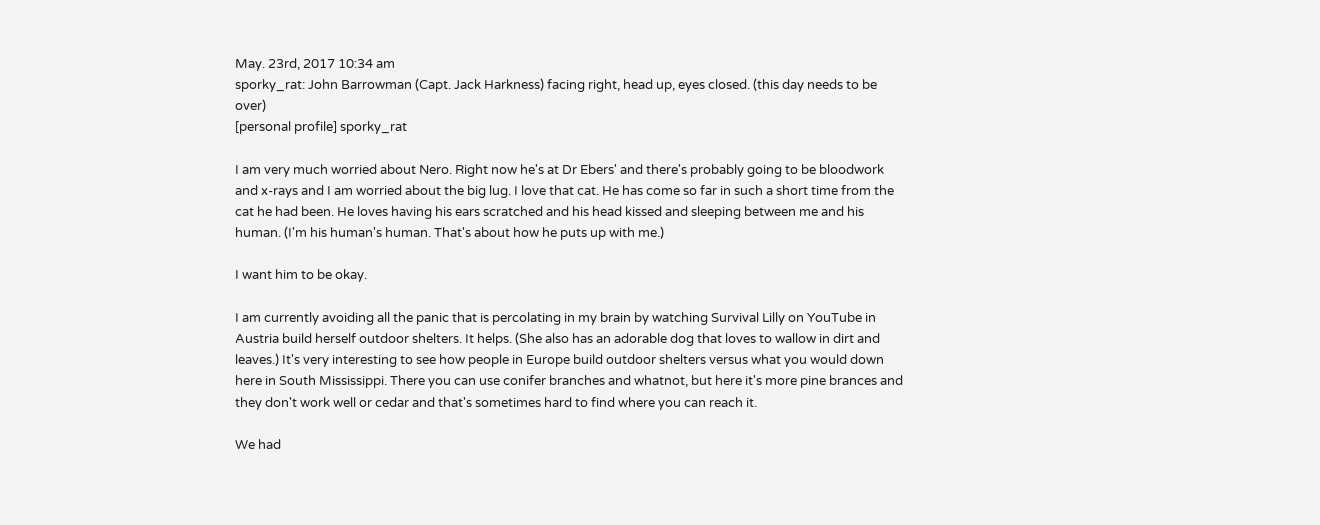May. 23rd, 2017 10:34 am
sporky_rat: John Barrowman (Capt. Jack Harkness) facing right, head up, eyes closed. (this day needs to be over)
[personal profile] sporky_rat

I am very much worried about Nero. Right now he's at Dr Ebers' and there's probably going to be bloodwork and x-rays and I am worried about the big lug. I love that cat. He has come so far in such a short time from the cat he had been. He loves having his ears scratched and his head kissed and sleeping between me and his human. (I'm his human's human. That's about how he puts up with me.)

I want him to be okay.

I am currently avoiding all the panic that is percolating in my brain by watching Survival Lilly on YouTube in Austria build herself outdoor shelters. It helps. (She also has an adorable dog that loves to wallow in dirt and leaves.) It's very interesting to see how people in Europe build outdoor shelters versus what you would down here in South Mississippi. There you can use conifer branches and whatnot, but here it's more pine brances and they don't work well or cedar and that's sometimes hard to find where you can reach it.

We had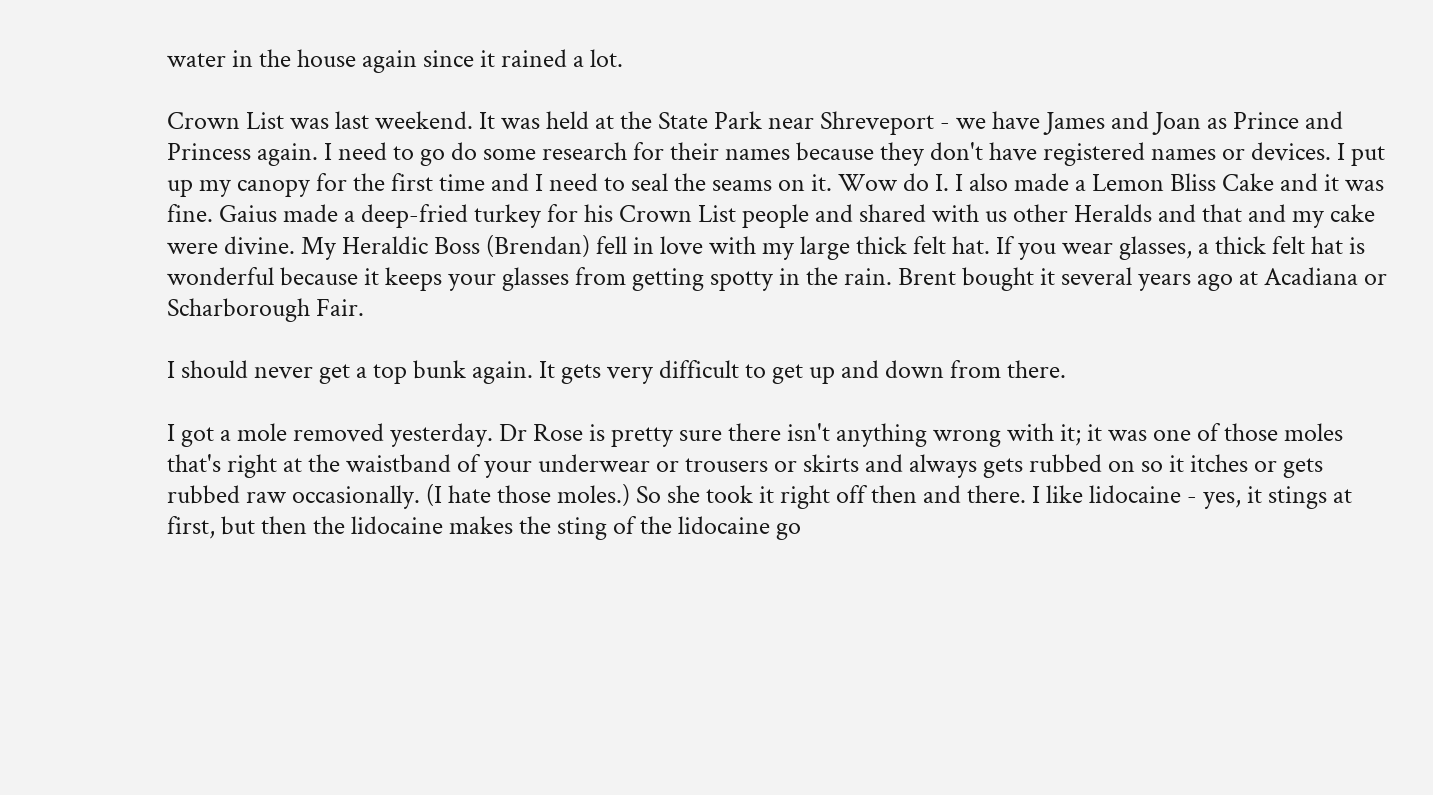water in the house again since it rained a lot.

Crown List was last weekend. It was held at the State Park near Shreveport - we have James and Joan as Prince and Princess again. I need to go do some research for their names because they don't have registered names or devices. I put up my canopy for the first time and I need to seal the seams on it. Wow do I. I also made a Lemon Bliss Cake and it was fine. Gaius made a deep-fried turkey for his Crown List people and shared with us other Heralds and that and my cake were divine. My Heraldic Boss (Brendan) fell in love with my large thick felt hat. If you wear glasses, a thick felt hat is wonderful because it keeps your glasses from getting spotty in the rain. Brent bought it several years ago at Acadiana or Scharborough Fair.

I should never get a top bunk again. It gets very difficult to get up and down from there.

I got a mole removed yesterday. Dr Rose is pretty sure there isn't anything wrong with it; it was one of those moles that's right at the waistband of your underwear or trousers or skirts and always gets rubbed on so it itches or gets rubbed raw occasionally. (I hate those moles.) So she took it right off then and there. I like lidocaine - yes, it stings at first, but then the lidocaine makes the sting of the lidocaine go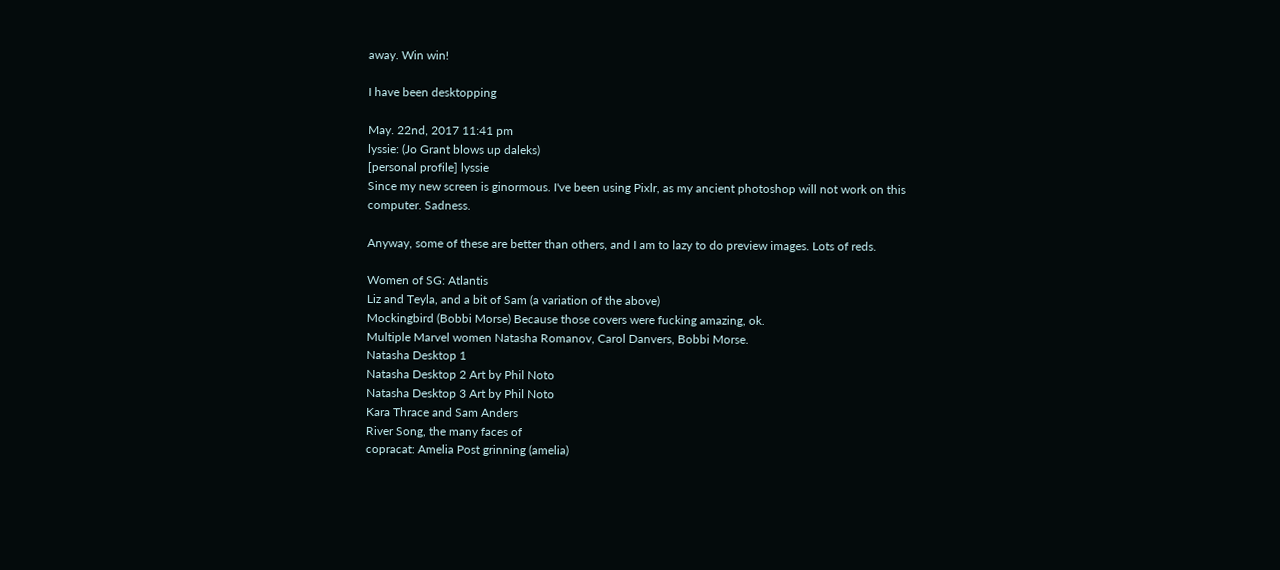away. Win win!

I have been desktopping

May. 22nd, 2017 11:41 pm
lyssie: (Jo Grant blows up daleks)
[personal profile] lyssie
Since my new screen is ginormous. I've been using Pixlr, as my ancient photoshop will not work on this computer. Sadness.

Anyway, some of these are better than others, and I am to lazy to do preview images. Lots of reds.

Women of SG: Atlantis
Liz and Teyla, and a bit of Sam (a variation of the above)
Mockingbird (Bobbi Morse) Because those covers were fucking amazing, ok.
Multiple Marvel women Natasha Romanov, Carol Danvers, Bobbi Morse.
Natasha Desktop 1
Natasha Desktop 2 Art by Phil Noto
Natasha Desktop 3 Art by Phil Noto
Kara Thrace and Sam Anders
River Song, the many faces of
copracat: Amelia Post grinning (amelia)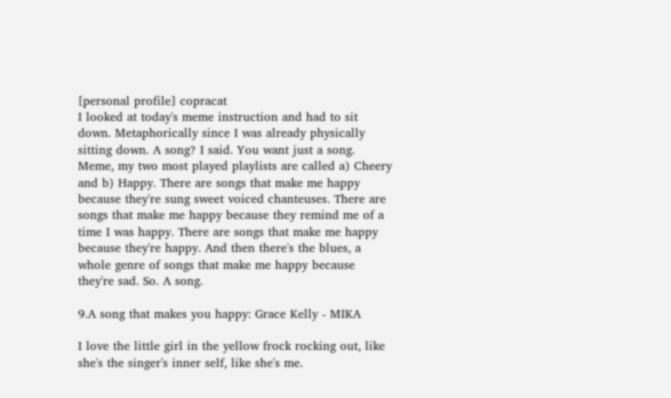[personal profile] copracat
I looked at today's meme instruction and had to sit down. Metaphorically since I was already physically sitting down. A song? I said. You want just a song. Meme, my two most played playlists are called a) Cheery and b) Happy. There are songs that make me happy because they're sung sweet voiced chanteuses. There are songs that make me happy because they remind me of a time I was happy. There are songs that make me happy because they're happy. And then there's the blues, a whole genre of songs that make me happy because they're sad. So. A song.

9.A song that makes you happy: Grace Kelly - MIKA

I love the little girl in the yellow frock rocking out, like she's the singer's inner self, like she's me.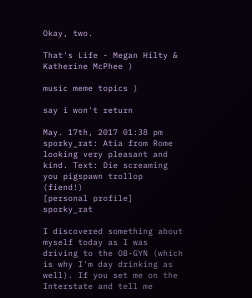Okay, two.

That's Life - Megan Hilty & Katherine McPhee )

music meme topics )

say i won't return

May. 17th, 2017 01:38 pm
sporky_rat: Atia from Rome looking very pleasant and kind. Text: Die screaming you pigspawn trollop (fiend!)
[personal profile] sporky_rat

I discovered something about myself today as I was driving to the OB-GYN (which is why I'm day drinking as well). If you set me on the Interstate and tell me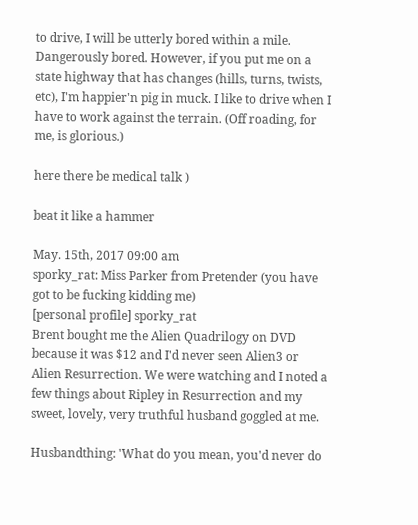to drive, I will be utterly bored within a mile. Dangerously bored. However, if you put me on a state highway that has changes (hills, turns, twists, etc), I'm happier'n pig in muck. I like to drive when I have to work against the terrain. (Off roading, for me, is glorious.)

here there be medical talk )

beat it like a hammer

May. 15th, 2017 09:00 am
sporky_rat: Miss Parker from Pretender (you have got to be fucking kidding me)
[personal profile] sporky_rat
Brent bought me the Alien Quadrilogy on DVD because it was $12 and I'd never seen Alien3 or Alien Resurrection. We were watching and I noted a few things about Ripley in Resurrection and my sweet, lovely, very truthful husband goggled at me.

Husbandthing: 'What do you mean, you'd never do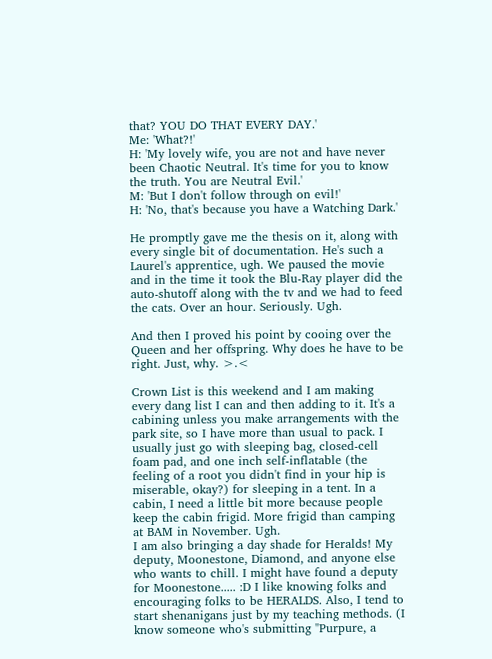that? YOU DO THAT EVERY DAY.'
Me: 'What?!'
H: 'My lovely wife, you are not and have never been Chaotic Neutral. It's time for you to know the truth. You are Neutral Evil.'
M: 'But I don't follow through on evil!'
H: 'No, that's because you have a Watching Dark.'

He promptly gave me the thesis on it, along with every single bit of documentation. He's such a Laurel's apprentice, ugh. We paused the movie and in the time it took the Blu-Ray player did the auto-shutoff along with the tv and we had to feed the cats. Over an hour. Seriously. Ugh.

And then I proved his point by cooing over the Queen and her offspring. Why does he have to be right. Just, why. >.<

Crown List is this weekend and I am making every dang list I can and then adding to it. It's a cabining unless you make arrangements with the park site, so I have more than usual to pack. I usually just go with sleeping bag, closed-cell foam pad, and one inch self-inflatable (the feeling of a root you didn't find in your hip is miserable, okay?) for sleeping in a tent. In a cabin, I need a little bit more because people keep the cabin frigid. More frigid than camping at BAM in November. Ugh.
I am also bringing a day shade for Heralds! My deputy, Moonestone, Diamond, and anyone else who wants to chill. I might have found a deputy for Moonestone..... :D I like knowing folks and encouraging folks to be HERALDS. Also, I tend to start shenanigans just by my teaching methods. (I know someone who's submitting "Purpure, a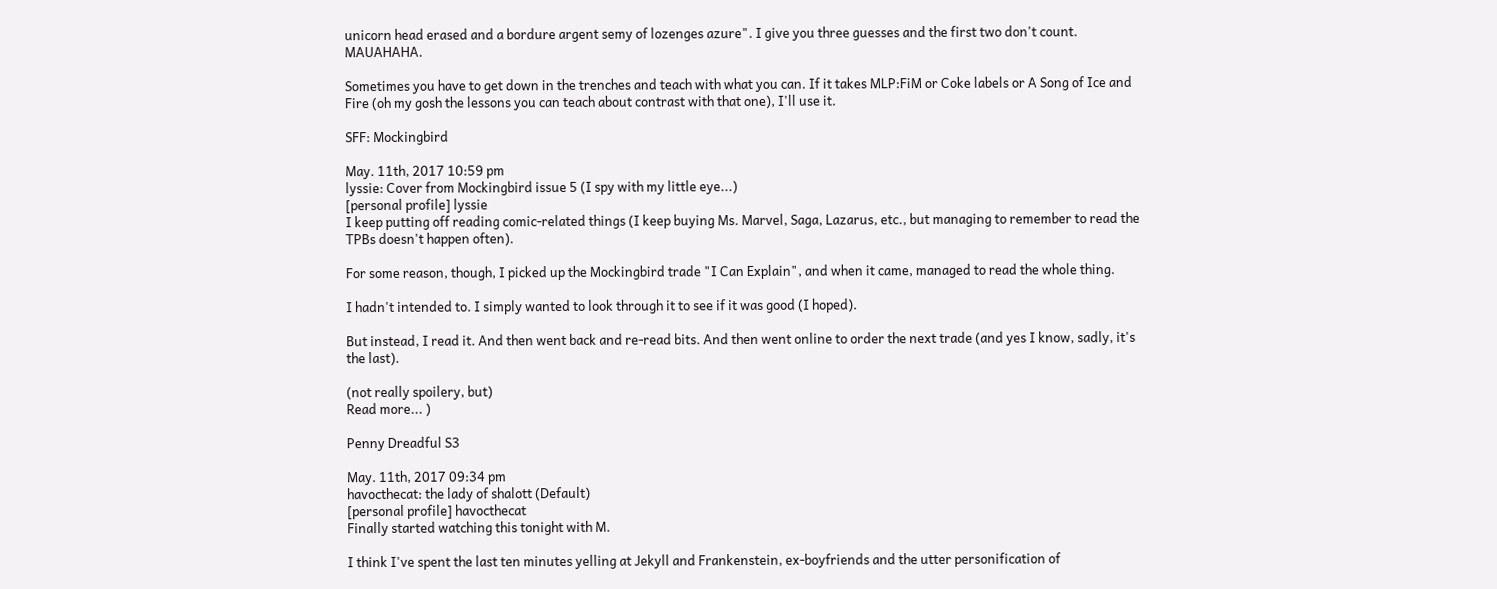unicorn head erased and a bordure argent semy of lozenges azure". I give you three guesses and the first two don't count. MAUAHAHA.

Sometimes you have to get down in the trenches and teach with what you can. If it takes MLP:FiM or Coke labels or A Song of Ice and Fire (oh my gosh the lessons you can teach about contrast with that one), I'll use it.

SFF: Mockingbird

May. 11th, 2017 10:59 pm
lyssie: Cover from Mockingbird issue 5 (I spy with my little eye...)
[personal profile] lyssie
I keep putting off reading comic-related things (I keep buying Ms. Marvel, Saga, Lazarus, etc., but managing to remember to read the TPBs doesn't happen often).

For some reason, though, I picked up the Mockingbird trade "I Can Explain", and when it came, managed to read the whole thing.

I hadn't intended to. I simply wanted to look through it to see if it was good (I hoped).

But instead, I read it. And then went back and re-read bits. And then went online to order the next trade (and yes I know, sadly, it's the last).

(not really spoilery, but)
Read more... )

Penny Dreadful S3

May. 11th, 2017 09:34 pm
havocthecat: the lady of shalott (Default)
[personal profile] havocthecat
Finally started watching this tonight with M.

I think I've spent the last ten minutes yelling at Jekyll and Frankenstein, ex-boyfriends and the utter personification of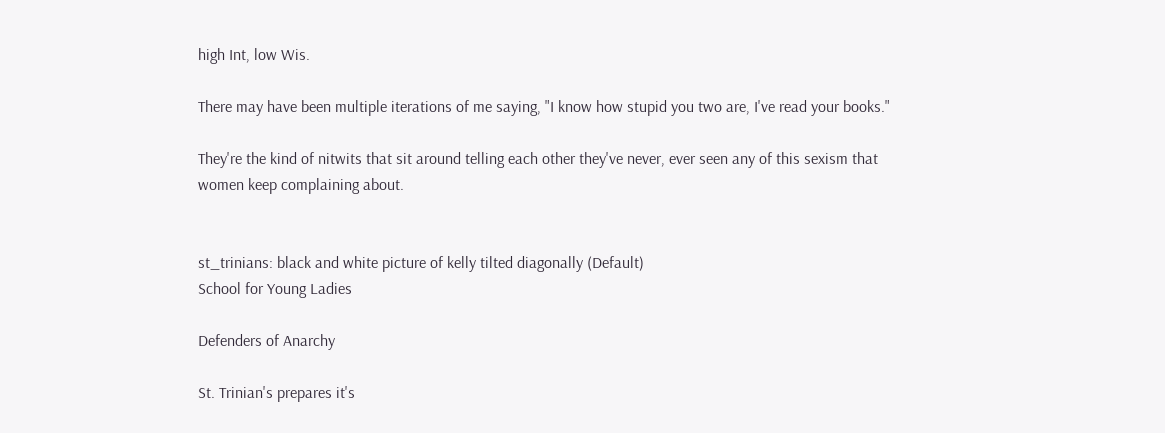high Int, low Wis.

There may have been multiple iterations of me saying, "I know how stupid you two are, I've read your books."

They're the kind of nitwits that sit around telling each other they've never, ever seen any of this sexism that women keep complaining about.


st_trinians: black and white picture of kelly tilted diagonally (Default)
School for Young Ladies

Defenders of Anarchy

St. Trinian's prepares it's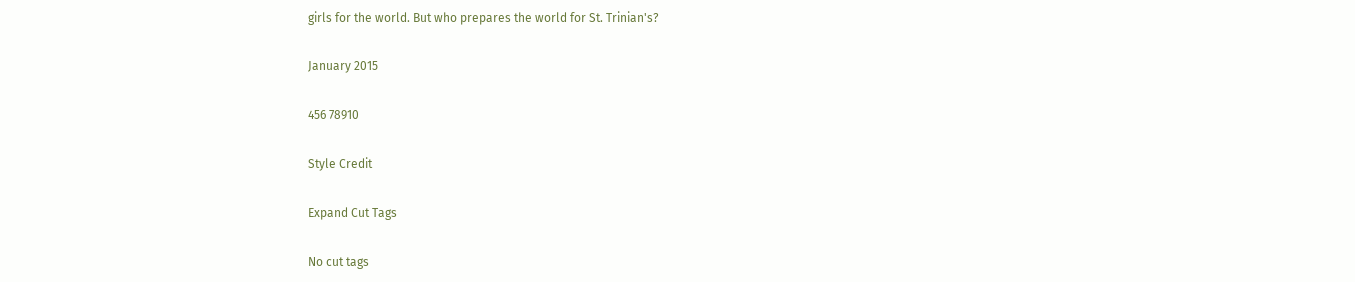girls for the world. But who prepares the world for St. Trinian's?

January 2015

456 78910

Style Credit

Expand Cut Tags

No cut tags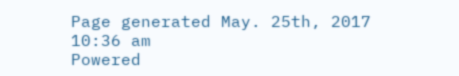Page generated May. 25th, 2017 10:36 am
Powered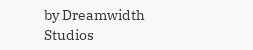by Dreamwidth Studios